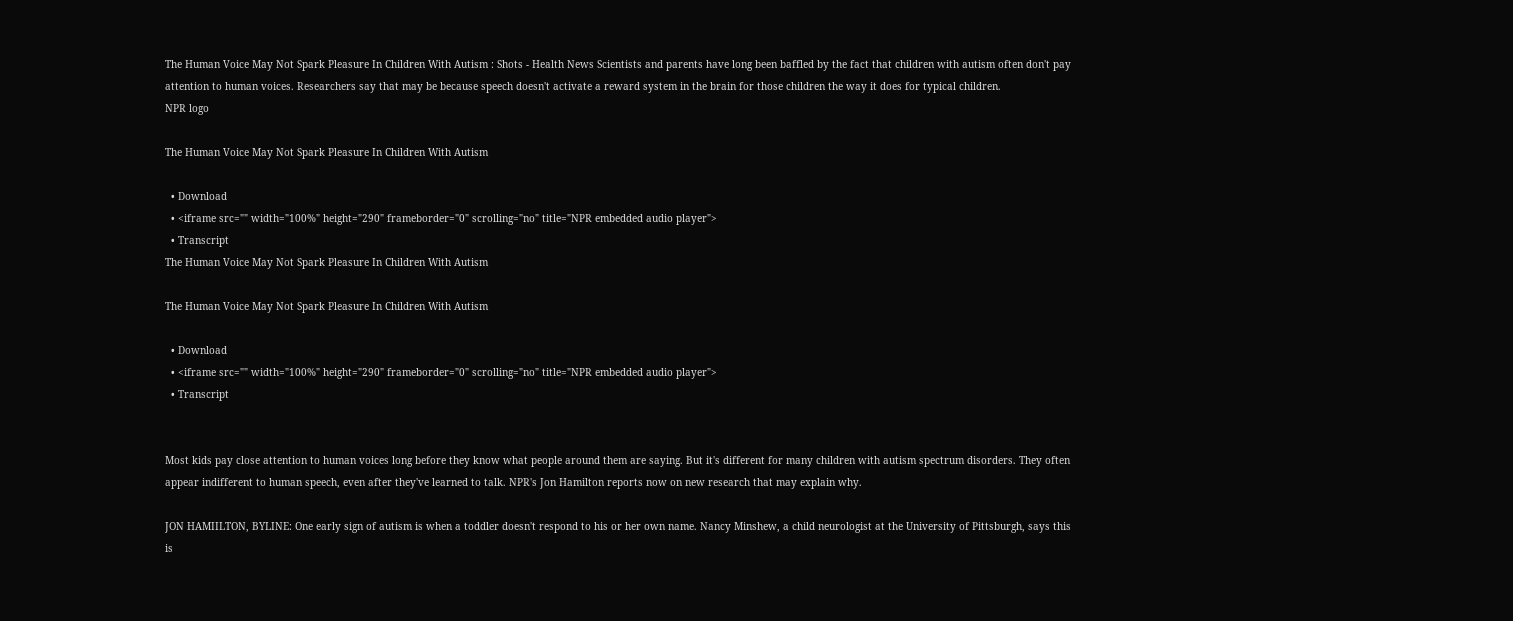The Human Voice May Not Spark Pleasure In Children With Autism : Shots - Health News Scientists and parents have long been baffled by the fact that children with autism often don't pay attention to human voices. Researchers say that may be because speech doesn't activate a reward system in the brain for those children the way it does for typical children.
NPR logo

The Human Voice May Not Spark Pleasure In Children With Autism

  • Download
  • <iframe src="" width="100%" height="290" frameborder="0" scrolling="no" title="NPR embedded audio player">
  • Transcript
The Human Voice May Not Spark Pleasure In Children With Autism

The Human Voice May Not Spark Pleasure In Children With Autism

  • Download
  • <iframe src="" width="100%" height="290" frameborder="0" scrolling="no" title="NPR embedded audio player">
  • Transcript


Most kids pay close attention to human voices long before they know what people around them are saying. But it's different for many children with autism spectrum disorders. They often appear indifferent to human speech, even after they've learned to talk. NPR's Jon Hamilton reports now on new research that may explain why.

JON HAMIILTON, BYLINE: One early sign of autism is when a toddler doesn't respond to his or her own name. Nancy Minshew, a child neurologist at the University of Pittsburgh, says this is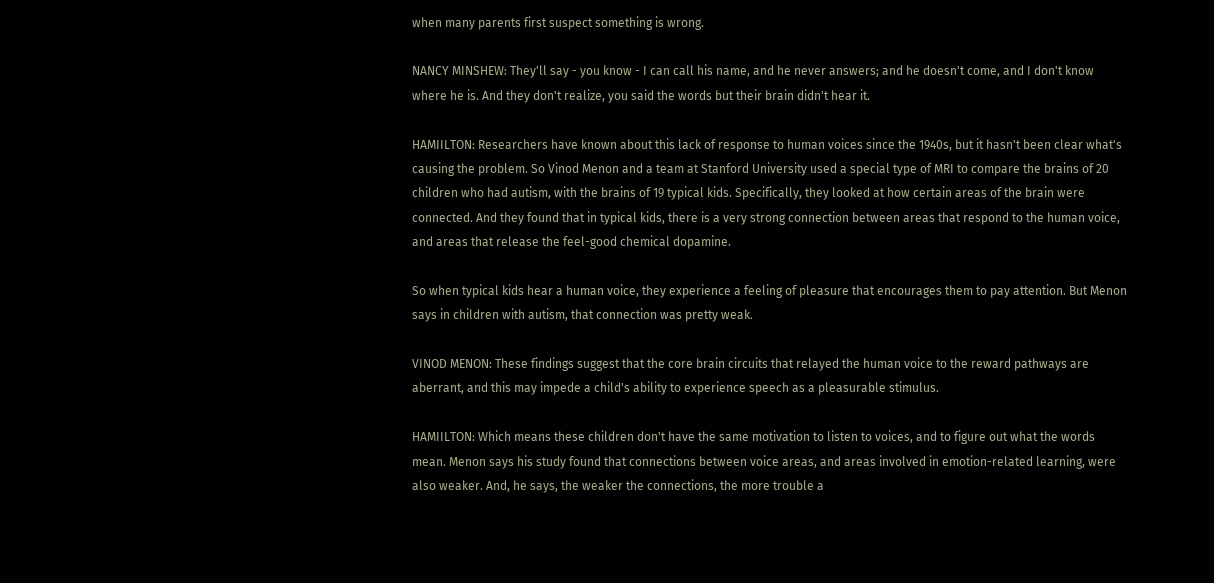when many parents first suspect something is wrong.

NANCY MINSHEW: They'll say - you know - I can call his name, and he never answers; and he doesn't come, and I don't know where he is. And they don't realize, you said the words but their brain didn't hear it.

HAMIILTON: Researchers have known about this lack of response to human voices since the 1940s, but it hasn't been clear what's causing the problem. So Vinod Menon and a team at Stanford University used a special type of MRI to compare the brains of 20 children who had autism, with the brains of 19 typical kids. Specifically, they looked at how certain areas of the brain were connected. And they found that in typical kids, there is a very strong connection between areas that respond to the human voice, and areas that release the feel-good chemical dopamine.

So when typical kids hear a human voice, they experience a feeling of pleasure that encourages them to pay attention. But Menon says in children with autism, that connection was pretty weak.

VINOD MENON: These findings suggest that the core brain circuits that relayed the human voice to the reward pathways are aberrant, and this may impede a child's ability to experience speech as a pleasurable stimulus.

HAMIILTON: Which means these children don't have the same motivation to listen to voices, and to figure out what the words mean. Menon says his study found that connections between voice areas, and areas involved in emotion-related learning, were also weaker. And, he says, the weaker the connections, the more trouble a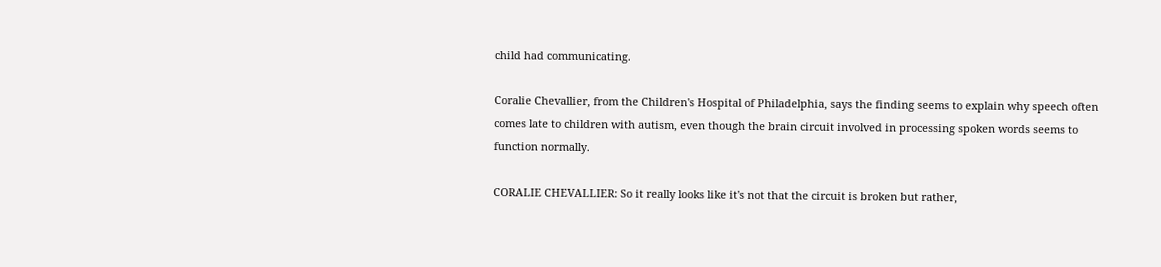child had communicating.

Coralie Chevallier, from the Children's Hospital of Philadelphia, says the finding seems to explain why speech often comes late to children with autism, even though the brain circuit involved in processing spoken words seems to function normally.

CORALIE CHEVALLIER: So it really looks like it's not that the circuit is broken but rather,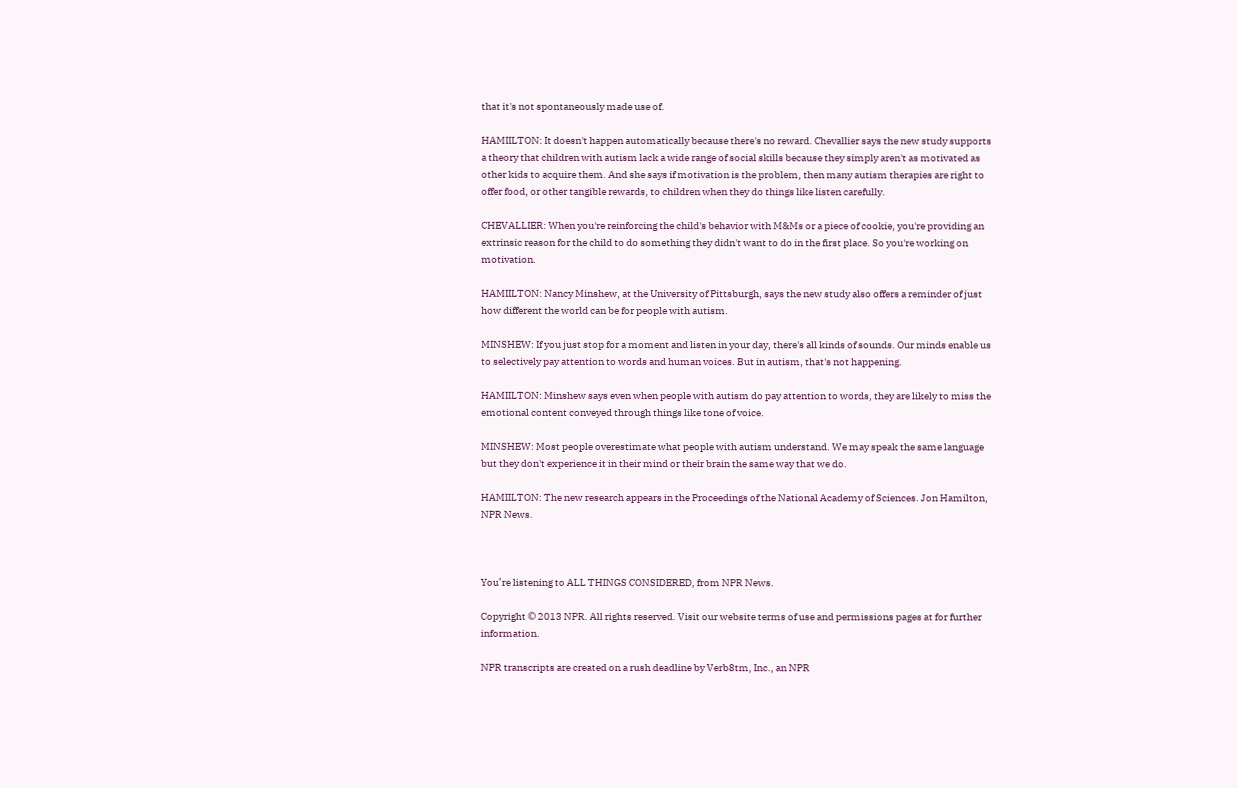that it's not spontaneously made use of.

HAMIILTON: It doesn't happen automatically because there's no reward. Chevallier says the new study supports a theory that children with autism lack a wide range of social skills because they simply aren't as motivated as other kids to acquire them. And she says if motivation is the problem, then many autism therapies are right to offer food, or other tangible rewards, to children when they do things like listen carefully.

CHEVALLIER: When you're reinforcing the child's behavior with M&Ms or a piece of cookie, you're providing an extrinsic reason for the child to do something they didn't want to do in the first place. So you're working on motivation.

HAMIILTON: Nancy Minshew, at the University of Pittsburgh, says the new study also offers a reminder of just how different the world can be for people with autism.

MINSHEW: If you just stop for a moment and listen in your day, there's all kinds of sounds. Our minds enable us to selectively pay attention to words and human voices. But in autism, that's not happening.

HAMIILTON: Minshew says even when people with autism do pay attention to words, they are likely to miss the emotional content conveyed through things like tone of voice.

MINSHEW: Most people overestimate what people with autism understand. We may speak the same language but they don't experience it in their mind or their brain the same way that we do.

HAMIILTON: The new research appears in the Proceedings of the National Academy of Sciences. Jon Hamilton, NPR News.



You’re listening to ALL THINGS CONSIDERED, from NPR News.

Copyright © 2013 NPR. All rights reserved. Visit our website terms of use and permissions pages at for further information.

NPR transcripts are created on a rush deadline by Verb8tm, Inc., an NPR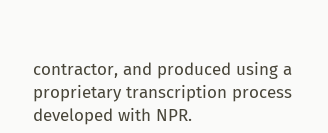contractor, and produced using a proprietary transcription process developed with NPR.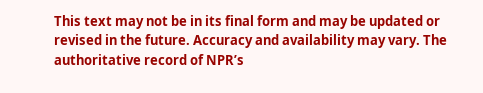This text may not be in its final form and may be updated or revised in the future. Accuracy and availability may vary. The authoritative record of NPR’s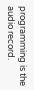programming is the audio record.